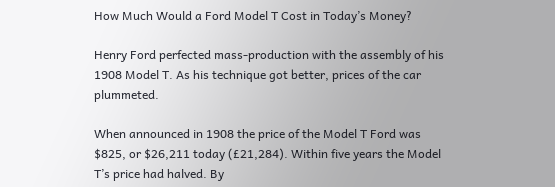How Much Would a Ford Model T Cost in Today’s Money?

Henry Ford perfected mass-production with the assembly of his 1908 Model T. As his technique got better, prices of the car plummeted.

When announced in 1908 the price of the Model T Ford was $825, or $26,211 today (£21,284). Within five years the Model T’s price had halved. By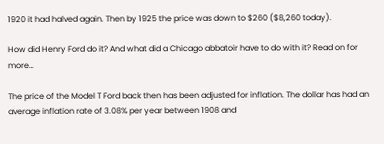1920 it had halved again. Then by 1925 the price was down to $260 ($8,260 today).

How did Henry Ford do it? And what did a Chicago abbatoir have to do with it? Read on for more…

The price of the Model T Ford back then has been adjusted for inflation. The dollar has had an average inflation rate of 3.08% per year between 1908 and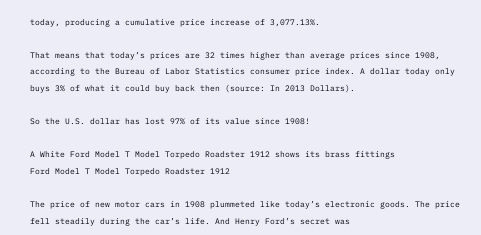today, producing a cumulative price increase of 3,077.13%.

That means that today’s prices are 32 times higher than average prices since 1908, according to the Bureau of Labor Statistics consumer price index. A dollar today only buys 3% of what it could buy back then (source: In 2013 Dollars).

So the U.S. dollar has lost 97% of its value since 1908!

A White Ford Model T Model Torpedo Roadster 1912 shows its brass fittings
Ford Model T Model Torpedo Roadster 1912

The price of new motor cars in 1908 plummeted like today’s electronic goods. The price fell steadily during the car’s life. And Henry Ford’s secret was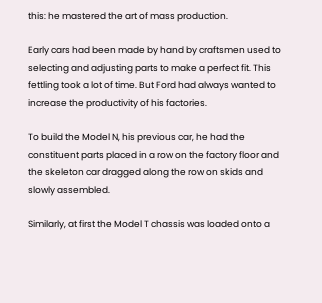this: he mastered the art of mass production.

Early cars had been made by hand by craftsmen used to selecting and adjusting parts to make a perfect fit. This fettling took a lot of time. But Ford had always wanted to increase the productivity of his factories.

To build the Model N, his previous car, he had the constituent parts placed in a row on the factory floor and the skeleton car dragged along the row on skids and slowly assembled.

Similarly, at first the Model T chassis was loaded onto a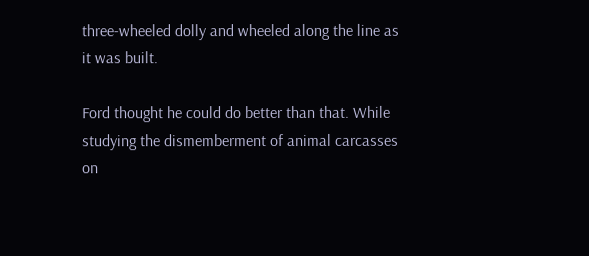three-wheeled dolly and wheeled along the line as it was built.

Ford thought he could do better than that. While studying the dismemberment of animal carcasses on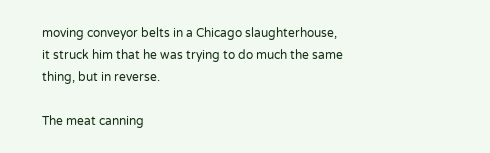moving conveyor belts in a Chicago slaughterhouse, it struck him that he was trying to do much the same thing, but in reverse.

The meat canning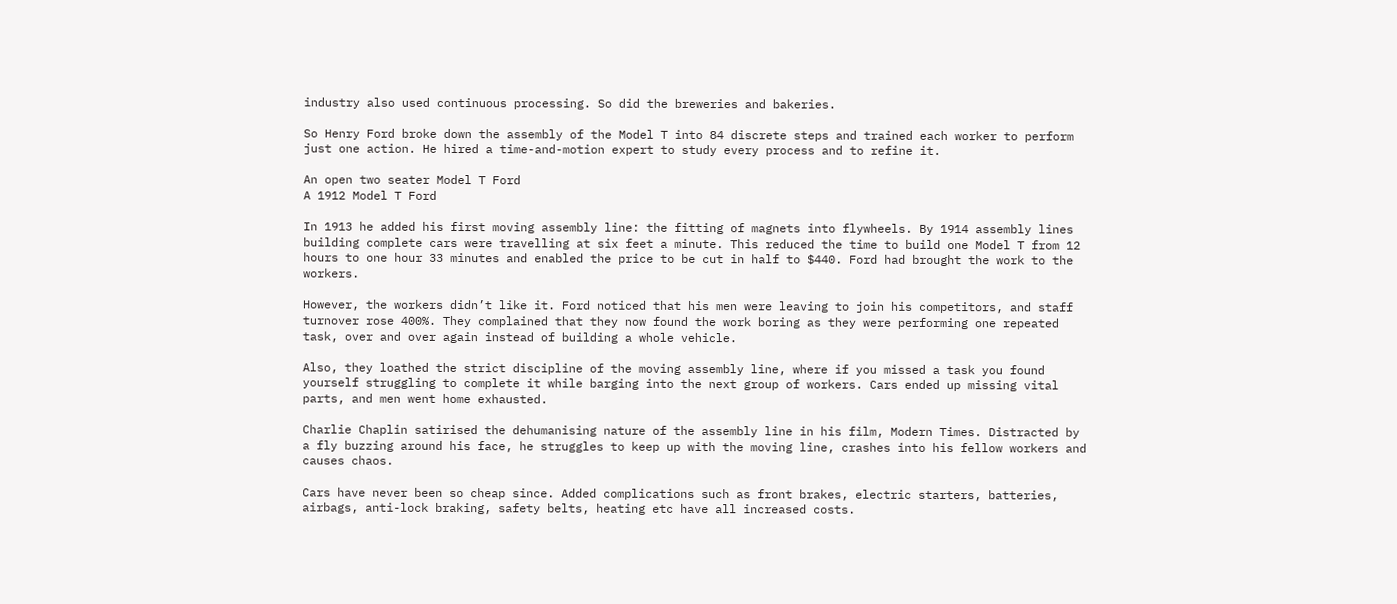industry also used continuous processing. So did the breweries and bakeries.

So Henry Ford broke down the assembly of the Model T into 84 discrete steps and trained each worker to perform just one action. He hired a time-and-motion expert to study every process and to refine it.

An open two seater Model T Ford
A 1912 Model T Ford

In 1913 he added his first moving assembly line: the fitting of magnets into flywheels. By 1914 assembly lines building complete cars were travelling at six feet a minute. This reduced the time to build one Model T from 12 hours to one hour 33 minutes and enabled the price to be cut in half to $440. Ford had brought the work to the workers.

However, the workers didn’t like it. Ford noticed that his men were leaving to join his competitors, and staff turnover rose 400%. They complained that they now found the work boring as they were performing one repeated task, over and over again instead of building a whole vehicle.

Also, they loathed the strict discipline of the moving assembly line, where if you missed a task you found yourself struggling to complete it while barging into the next group of workers. Cars ended up missing vital parts, and men went home exhausted.

Charlie Chaplin satirised the dehumanising nature of the assembly line in his film, Modern Times. Distracted by a fly buzzing around his face, he struggles to keep up with the moving line, crashes into his fellow workers and causes chaos.

Cars have never been so cheap since. Added complications such as front brakes, electric starters, batteries, airbags, anti-lock braking, safety belts, heating etc have all increased costs.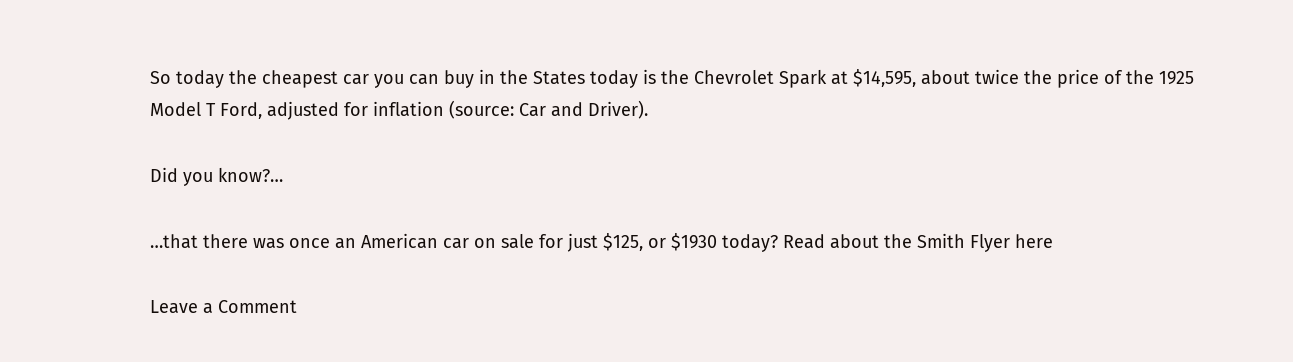So today the cheapest car you can buy in the States today is the Chevrolet Spark at $14,595, about twice the price of the 1925 Model T Ford, adjusted for inflation (source: Car and Driver).

Did you know?…

…that there was once an American car on sale for just $125, or $1930 today? Read about the Smith Flyer here

Leave a Comment